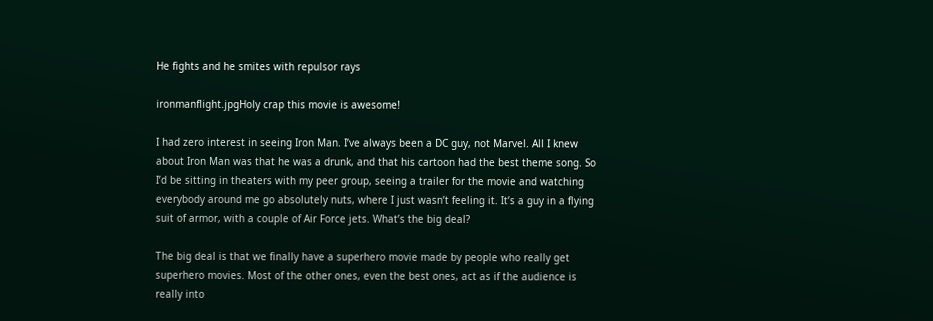He fights and he smites with repulsor rays

ironmanflight.jpgHoly crap this movie is awesome!

I had zero interest in seeing Iron Man. I’ve always been a DC guy, not Marvel. All I knew about Iron Man was that he was a drunk, and that his cartoon had the best theme song. So I’d be sitting in theaters with my peer group, seeing a trailer for the movie and watching everybody around me go absolutely nuts, where I just wasn’t feeling it. It’s a guy in a flying suit of armor, with a couple of Air Force jets. What’s the big deal?

The big deal is that we finally have a superhero movie made by people who really get superhero movies. Most of the other ones, even the best ones, act as if the audience is really into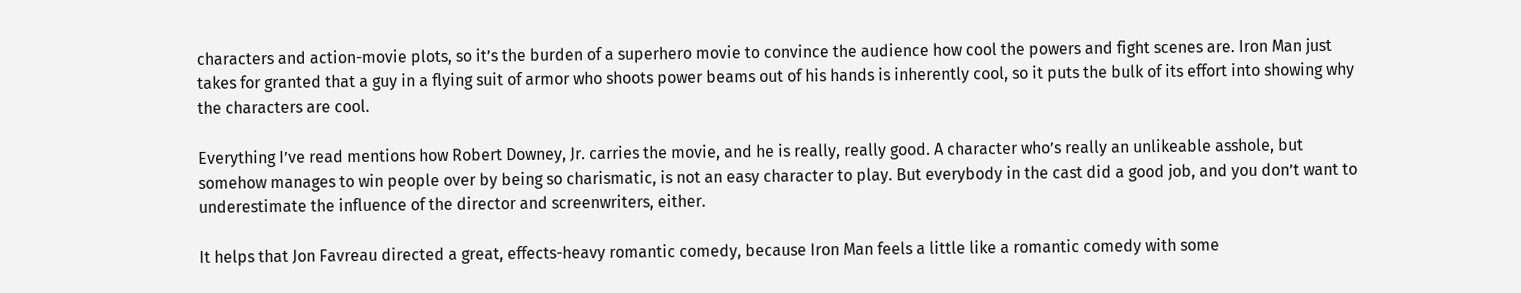characters and action-movie plots, so it’s the burden of a superhero movie to convince the audience how cool the powers and fight scenes are. Iron Man just takes for granted that a guy in a flying suit of armor who shoots power beams out of his hands is inherently cool, so it puts the bulk of its effort into showing why the characters are cool.

Everything I’ve read mentions how Robert Downey, Jr. carries the movie, and he is really, really good. A character who’s really an unlikeable asshole, but somehow manages to win people over by being so charismatic, is not an easy character to play. But everybody in the cast did a good job, and you don’t want to underestimate the influence of the director and screenwriters, either.

It helps that Jon Favreau directed a great, effects-heavy romantic comedy, because Iron Man feels a little like a romantic comedy with some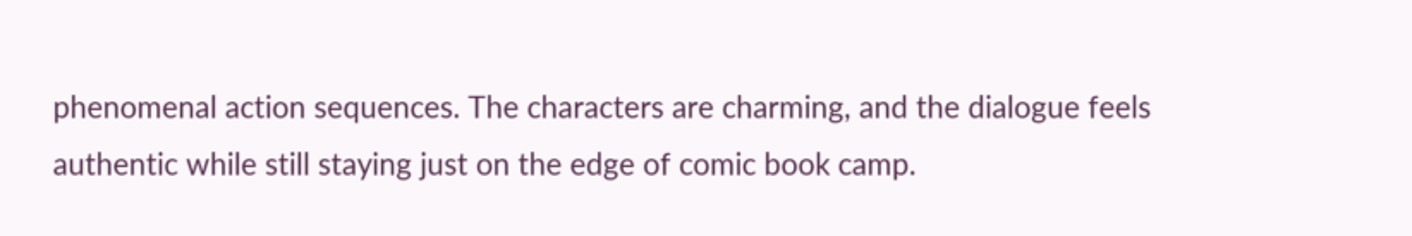phenomenal action sequences. The characters are charming, and the dialogue feels authentic while still staying just on the edge of comic book camp.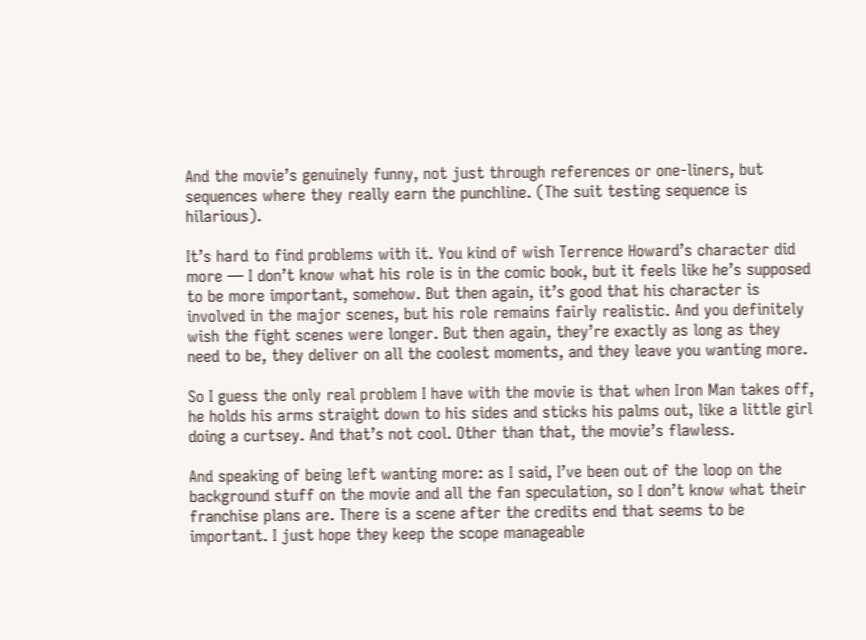And the movie’s genuinely funny, not just through references or one-liners, but sequences where they really earn the punchline. (The suit testing sequence is hilarious).

It’s hard to find problems with it. You kind of wish Terrence Howard’s character did more — I don’t know what his role is in the comic book, but it feels like he’s supposed to be more important, somehow. But then again, it’s good that his character is involved in the major scenes, but his role remains fairly realistic. And you definitely wish the fight scenes were longer. But then again, they’re exactly as long as they need to be, they deliver on all the coolest moments, and they leave you wanting more.

So I guess the only real problem I have with the movie is that when Iron Man takes off, he holds his arms straight down to his sides and sticks his palms out, like a little girl doing a curtsey. And that’s not cool. Other than that, the movie’s flawless.

And speaking of being left wanting more: as I said, I’ve been out of the loop on the background stuff on the movie and all the fan speculation, so I don’t know what their franchise plans are. There is a scene after the credits end that seems to be important. I just hope they keep the scope manageable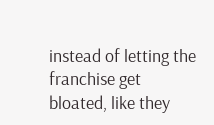instead of letting the franchise get bloated, like they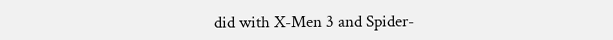did with X-Men 3 and Spider-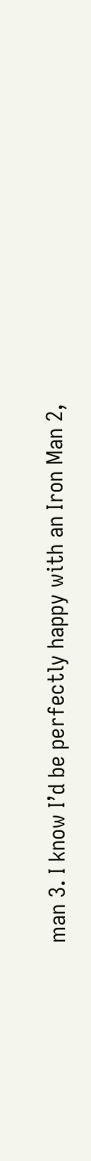man 3. I know I’d be perfectly happy with an Iron Man 2,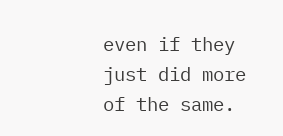even if they just did more of the same.